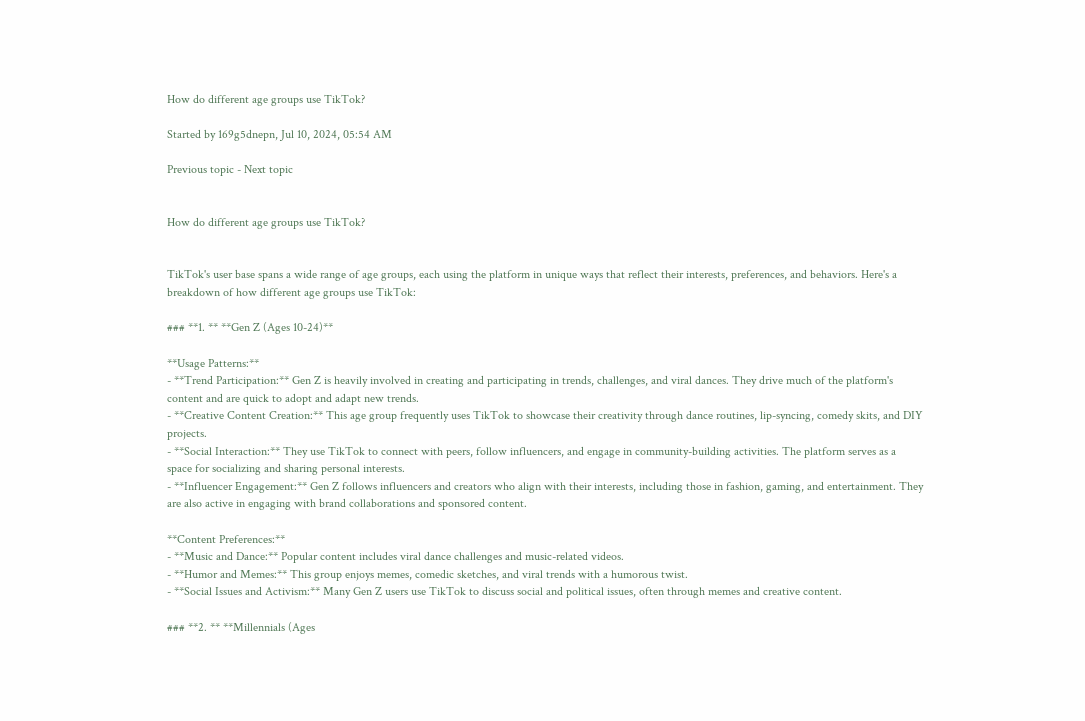How do different age groups use TikTok?

Started by 169g5dnepn, Jul 10, 2024, 05:54 AM

Previous topic - Next topic


How do different age groups use TikTok?


TikTok's user base spans a wide range of age groups, each using the platform in unique ways that reflect their interests, preferences, and behaviors. Here's a breakdown of how different age groups use TikTok:

### **1. ** **Gen Z (Ages 10-24)**

**Usage Patterns:**
- **Trend Participation:** Gen Z is heavily involved in creating and participating in trends, challenges, and viral dances. They drive much of the platform's content and are quick to adopt and adapt new trends.
- **Creative Content Creation:** This age group frequently uses TikTok to showcase their creativity through dance routines, lip-syncing, comedy skits, and DIY projects.
- **Social Interaction:** They use TikTok to connect with peers, follow influencers, and engage in community-building activities. The platform serves as a space for socializing and sharing personal interests.
- **Influencer Engagement:** Gen Z follows influencers and creators who align with their interests, including those in fashion, gaming, and entertainment. They are also active in engaging with brand collaborations and sponsored content.

**Content Preferences:**
- **Music and Dance:** Popular content includes viral dance challenges and music-related videos.
- **Humor and Memes:** This group enjoys memes, comedic sketches, and viral trends with a humorous twist.
- **Social Issues and Activism:** Many Gen Z users use TikTok to discuss social and political issues, often through memes and creative content.

### **2. ** **Millennials (Ages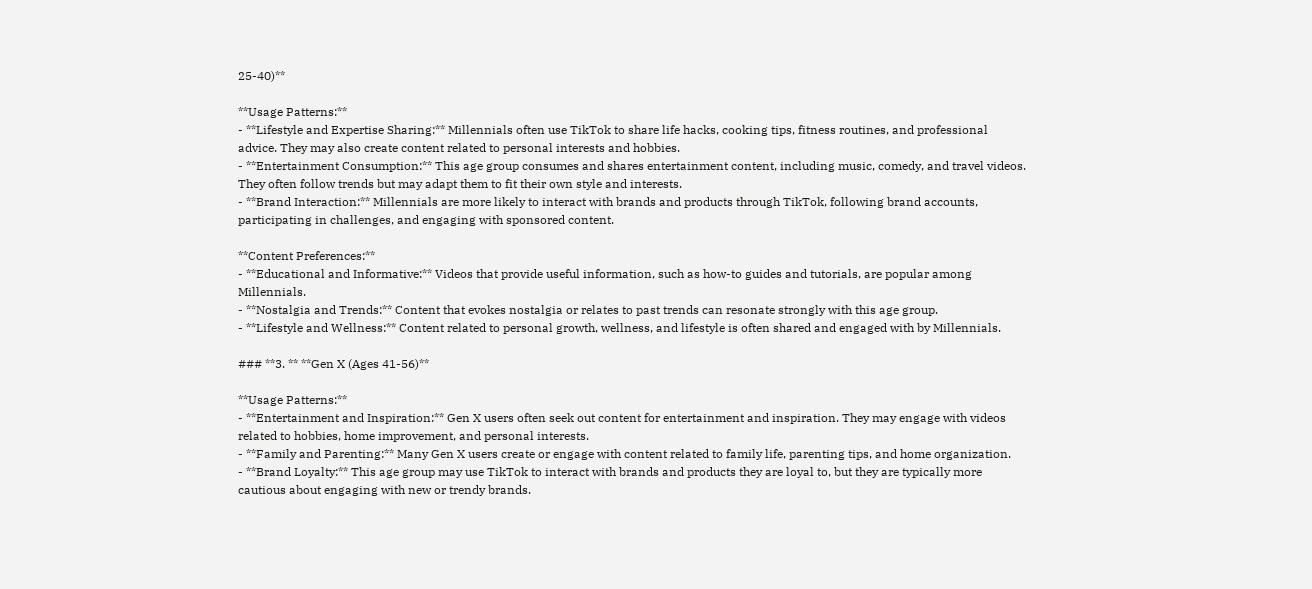25-40)**

**Usage Patterns:**
- **Lifestyle and Expertise Sharing:** Millennials often use TikTok to share life hacks, cooking tips, fitness routines, and professional advice. They may also create content related to personal interests and hobbies.
- **Entertainment Consumption:** This age group consumes and shares entertainment content, including music, comedy, and travel videos. They often follow trends but may adapt them to fit their own style and interests.
- **Brand Interaction:** Millennials are more likely to interact with brands and products through TikTok, following brand accounts, participating in challenges, and engaging with sponsored content.

**Content Preferences:**
- **Educational and Informative:** Videos that provide useful information, such as how-to guides and tutorials, are popular among Millennials.
- **Nostalgia and Trends:** Content that evokes nostalgia or relates to past trends can resonate strongly with this age group.
- **Lifestyle and Wellness:** Content related to personal growth, wellness, and lifestyle is often shared and engaged with by Millennials.

### **3. ** **Gen X (Ages 41-56)**

**Usage Patterns:**
- **Entertainment and Inspiration:** Gen X users often seek out content for entertainment and inspiration. They may engage with videos related to hobbies, home improvement, and personal interests.
- **Family and Parenting:** Many Gen X users create or engage with content related to family life, parenting tips, and home organization.
- **Brand Loyalty:** This age group may use TikTok to interact with brands and products they are loyal to, but they are typically more cautious about engaging with new or trendy brands.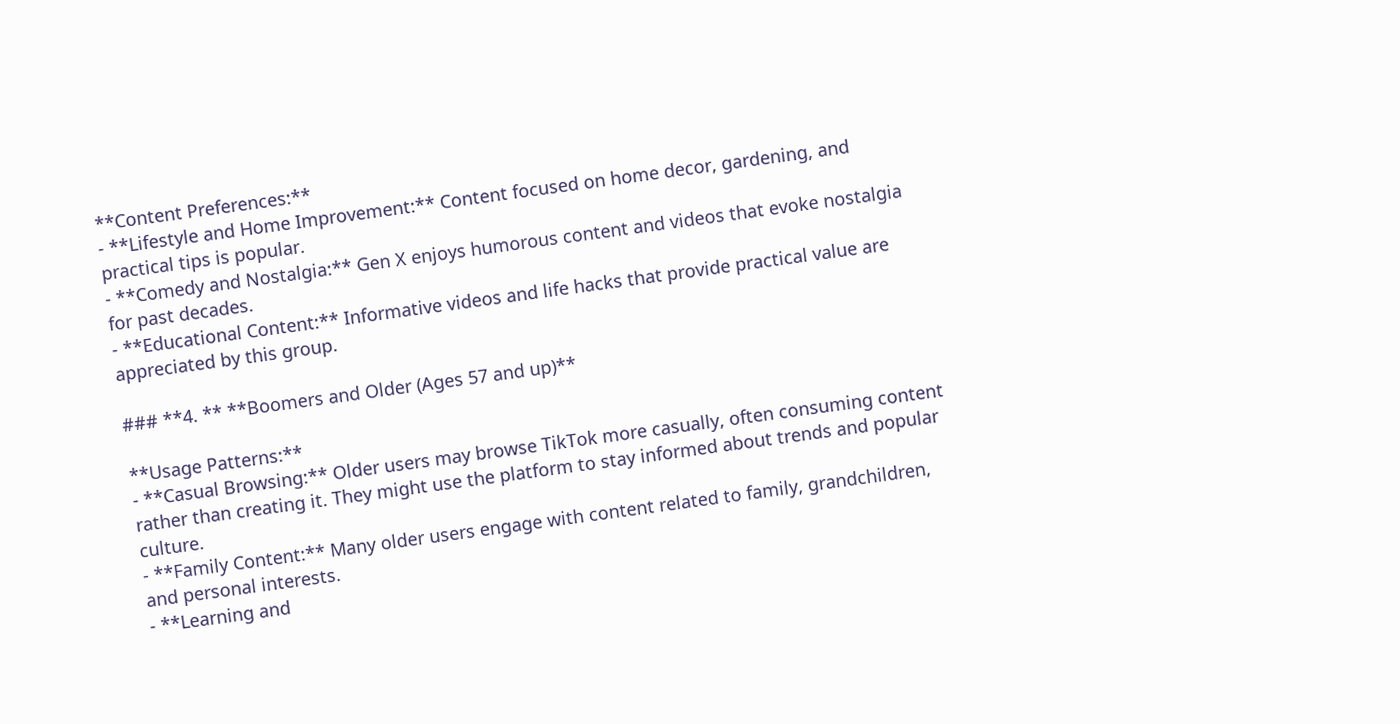**Content Preferences:**
- **Lifestyle and Home Improvement:** Content focused on home decor, gardening, and practical tips is popular.
- **Comedy and Nostalgia:** Gen X enjoys humorous content and videos that evoke nostalgia for past decades.
- **Educational Content:** Informative videos and life hacks that provide practical value are appreciated by this group.

### **4. ** **Boomers and Older (Ages 57 and up)**

**Usage Patterns:**
- **Casual Browsing:** Older users may browse TikTok more casually, often consuming content rather than creating it. They might use the platform to stay informed about trends and popular culture.
- **Family Content:** Many older users engage with content related to family, grandchildren, and personal interests.
- **Learning and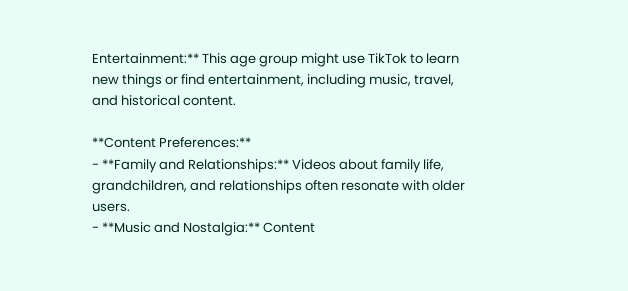Entertainment:** This age group might use TikTok to learn new things or find entertainment, including music, travel, and historical content.

**Content Preferences:**
- **Family and Relationships:** Videos about family life, grandchildren, and relationships often resonate with older users.
- **Music and Nostalgia:** Content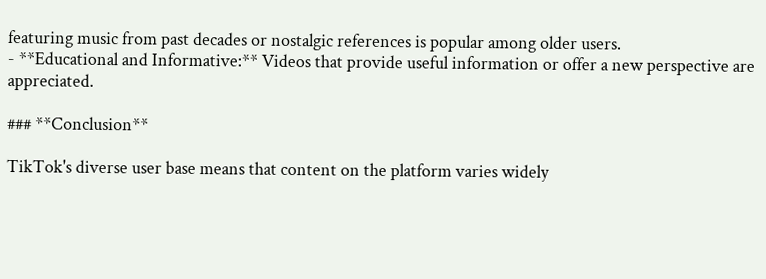featuring music from past decades or nostalgic references is popular among older users.
- **Educational and Informative:** Videos that provide useful information or offer a new perspective are appreciated.

### **Conclusion**

TikTok's diverse user base means that content on the platform varies widely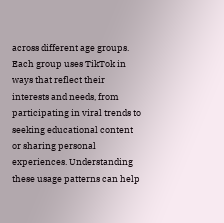across different age groups. Each group uses TikTok in ways that reflect their interests and needs, from participating in viral trends to seeking educational content or sharing personal experiences. Understanding these usage patterns can help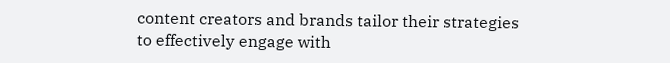content creators and brands tailor their strategies to effectively engage with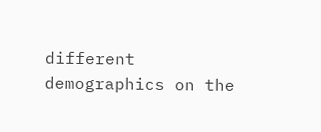different demographics on the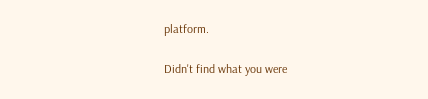platform.

Didn't find what you were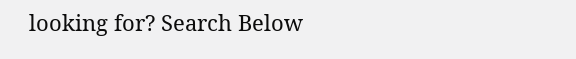looking for? Search Below